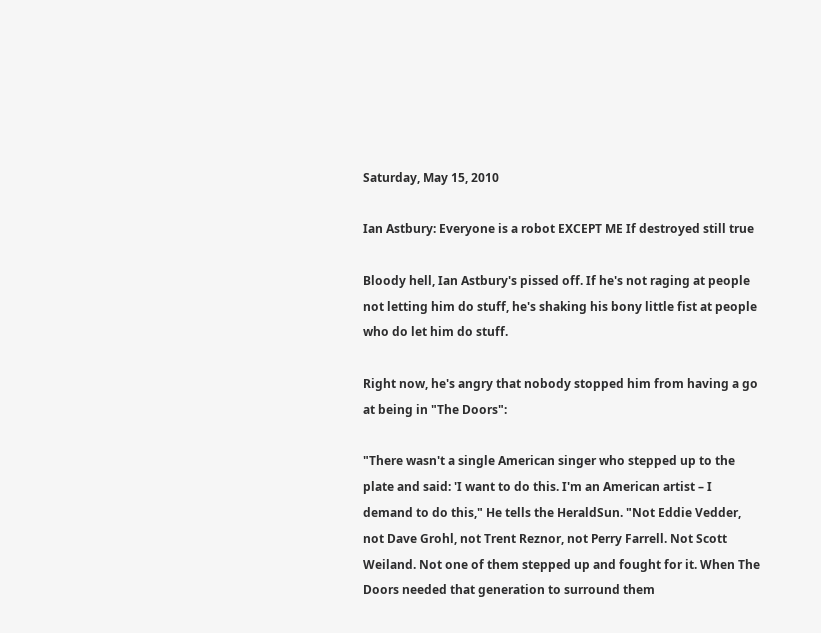Saturday, May 15, 2010

Ian Astbury: Everyone is a robot EXCEPT ME If destroyed still true

Bloody hell, Ian Astbury's pissed off. If he's not raging at people not letting him do stuff, he's shaking his bony little fist at people who do let him do stuff.

Right now, he's angry that nobody stopped him from having a go at being in "The Doors":

"There wasn't a single American singer who stepped up to the plate and said: 'I want to do this. I'm an American artist – I demand to do this," He tells the HeraldSun. "Not Eddie Vedder, not Dave Grohl, not Trent Reznor, not Perry Farrell. Not Scott Weiland. Not one of them stepped up and fought for it. When The Doors needed that generation to surround them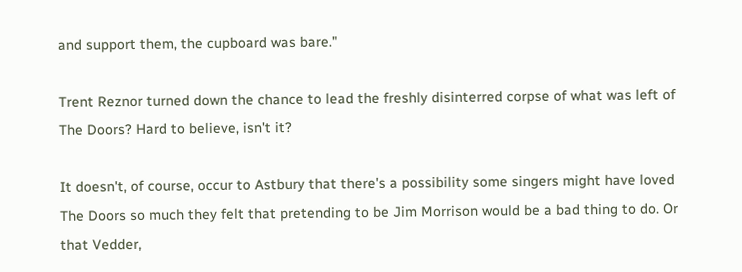and support them, the cupboard was bare."

Trent Reznor turned down the chance to lead the freshly disinterred corpse of what was left of The Doors? Hard to believe, isn't it?

It doesn't, of course, occur to Astbury that there's a possibility some singers might have loved The Doors so much they felt that pretending to be Jim Morrison would be a bad thing to do. Or that Vedder,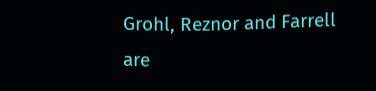Grohl, Reznor and Farrell are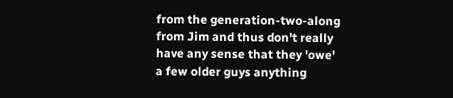from the generation-two-along from Jim and thus don't really have any sense that they 'owe' a few older guys anything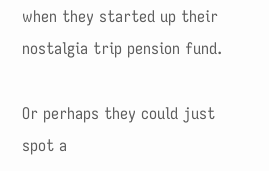when they started up their nostalgia trip pension fund.

Or perhaps they could just spot a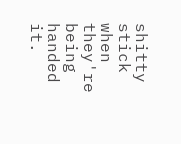shitty stick when they're being handed it.